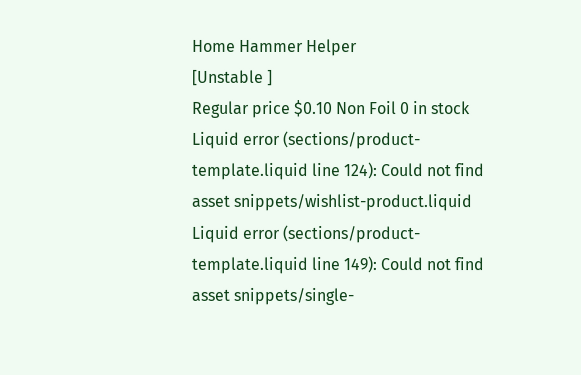Home Hammer Helper
[Unstable ]
Regular price $0.10 Non Foil 0 in stock
Liquid error (sections/product-template.liquid line 124): Could not find asset snippets/wishlist-product.liquid
Liquid error (sections/product-template.liquid line 149): Could not find asset snippets/single-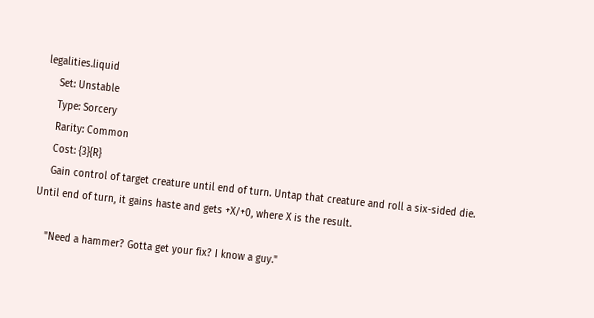legalities.liquid
    Set: Unstable
    Type: Sorcery
    Rarity: Common
    Cost: {3}{R}
    Gain control of target creature until end of turn. Untap that creature and roll a six-sided die. Until end of turn, it gains haste and gets +X/+0, where X is the result.

    "Need a hammer? Gotta get your fix? I know a guy."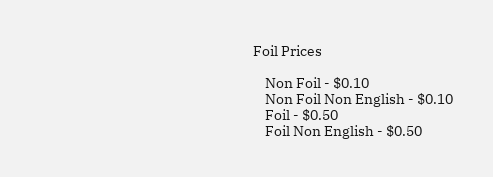Foil Prices

    Non Foil - $0.10
    Non Foil Non English - $0.10
    Foil - $0.50
    Foil Non English - $0.50